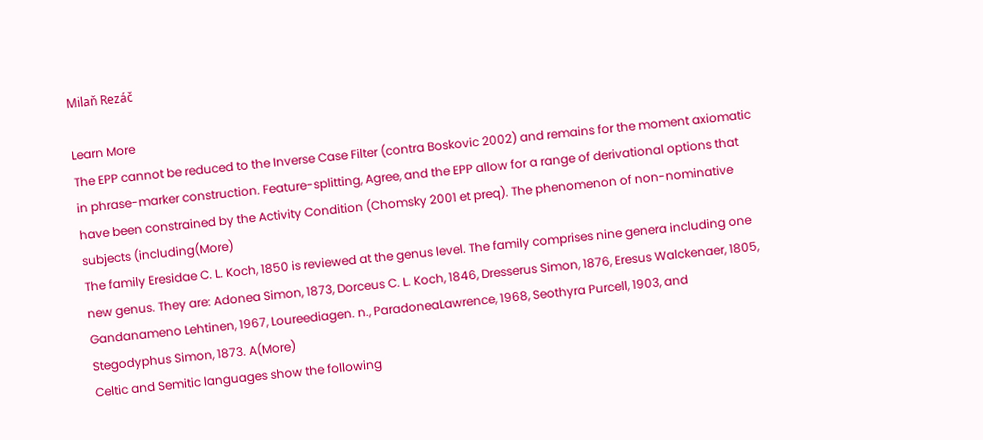Milaň Rezáč

Learn More
The EPP cannot be reduced to the Inverse Case Filter (contra Boskovic 2002) and remains for the moment axiomatic in phrase-marker construction. Feature-splitting, Agree, and the EPP allow for a range of derivational options that have been constrained by the Activity Condition (Chomsky 2001 et preq). The phenomenon of non-nominative subjects (including(More)
The family Eresidae C. L. Koch, 1850 is reviewed at the genus level. The family comprises nine genera including one new genus. They are: Adonea Simon, 1873, Dorceus C. L. Koch, 1846, Dresserus Simon, 1876, Eresus Walckenaer, 1805, Gandanameno Lehtinen, 1967, Loureediagen. n., ParadoneaLawrence, 1968, Seothyra Purcell, 1903, and Stegodyphus Simon, 1873. A(More)
Celtic and Semitic languages show the following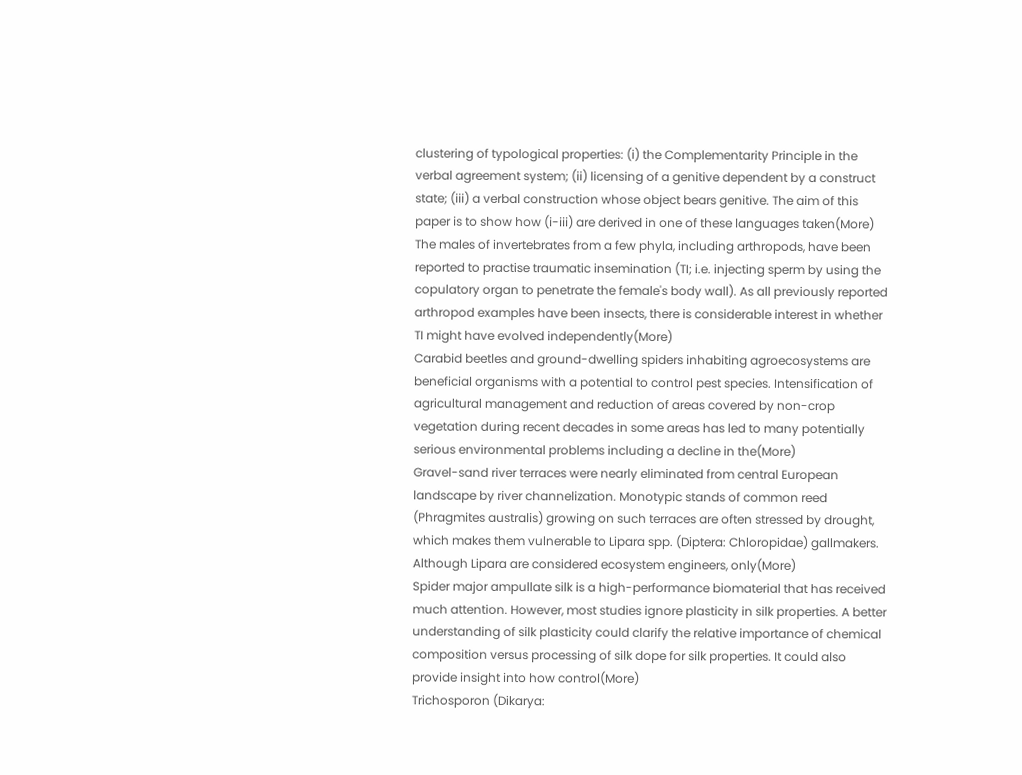clustering of typological properties: (i) the Complementarity Principle in the verbal agreement system; (ii) licensing of a genitive dependent by a construct state; (iii) a verbal construction whose object bears genitive. The aim of this paper is to show how (i-iii) are derived in one of these languages taken(More)
The males of invertebrates from a few phyla, including arthropods, have been reported to practise traumatic insemination (TI; i.e. injecting sperm by using the copulatory organ to penetrate the female's body wall). As all previously reported arthropod examples have been insects, there is considerable interest in whether TI might have evolved independently(More)
Carabid beetles and ground-dwelling spiders inhabiting agroecosystems are beneficial organisms with a potential to control pest species. Intensification of agricultural management and reduction of areas covered by non-crop vegetation during recent decades in some areas has led to many potentially serious environmental problems including a decline in the(More)
Gravel-sand river terraces were nearly eliminated from central European landscape by river channelization. Monotypic stands of common reed (Phragmites australis) growing on such terraces are often stressed by drought, which makes them vulnerable to Lipara spp. (Diptera: Chloropidae) gallmakers. Although Lipara are considered ecosystem engineers, only(More)
Spider major ampullate silk is a high-performance biomaterial that has received much attention. However, most studies ignore plasticity in silk properties. A better understanding of silk plasticity could clarify the relative importance of chemical composition versus processing of silk dope for silk properties. It could also provide insight into how control(More)
Trichosporon (Dikarya: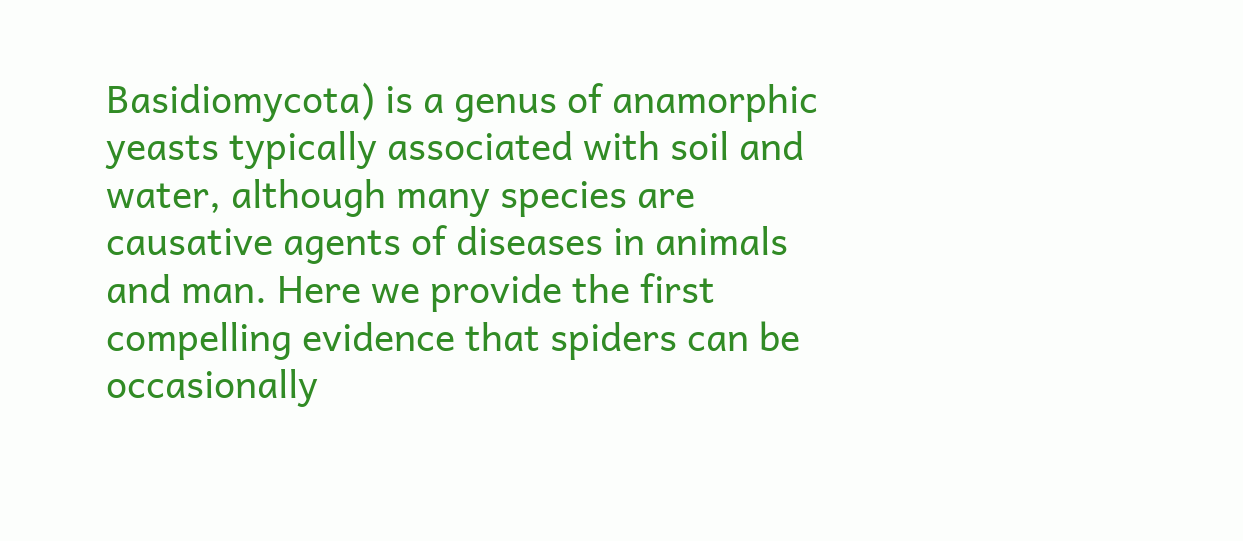Basidiomycota) is a genus of anamorphic yeasts typically associated with soil and water, although many species are causative agents of diseases in animals and man. Here we provide the first compelling evidence that spiders can be occasionally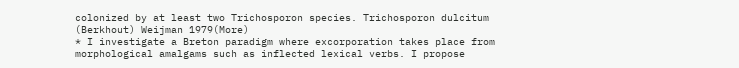colonized by at least two Trichosporon species. Trichosporon dulcitum (Berkhout) Weijman 1979(More)
* I investigate a Breton paradigm where excorporation takes place from morphological amalgams such as inflected lexical verbs. I propose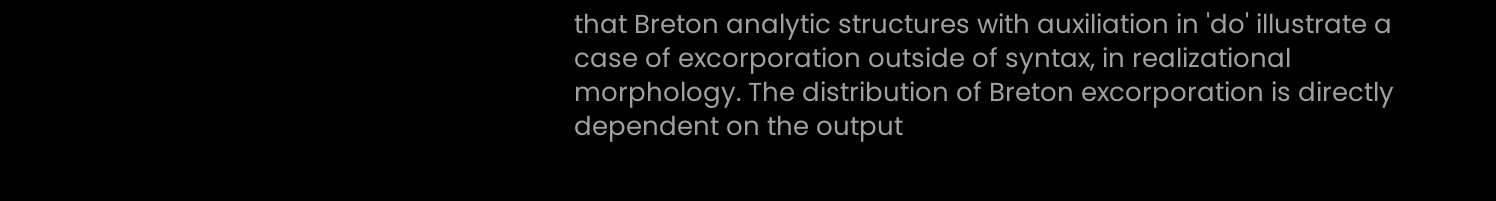that Breton analytic structures with auxiliation in 'do' illustrate a case of excorporation outside of syntax, in realizational morphology. The distribution of Breton excorporation is directly dependent on the output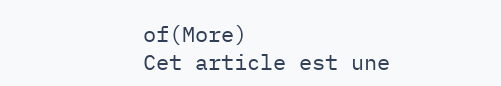of(More)
Cet article est une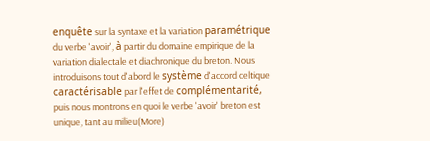enquête sur la syntaxe et la variation paramétrique du verbe 'avoir', à partir du domaine empirique de la variation dialectale et diachronique du breton. Nous introduisons tout d'abord le système d'accord celtique caractérisable par l'effet de complémentarité, puis nous montrons en quoi le verbe 'avoir' breton est unique, tant au milieu(More)